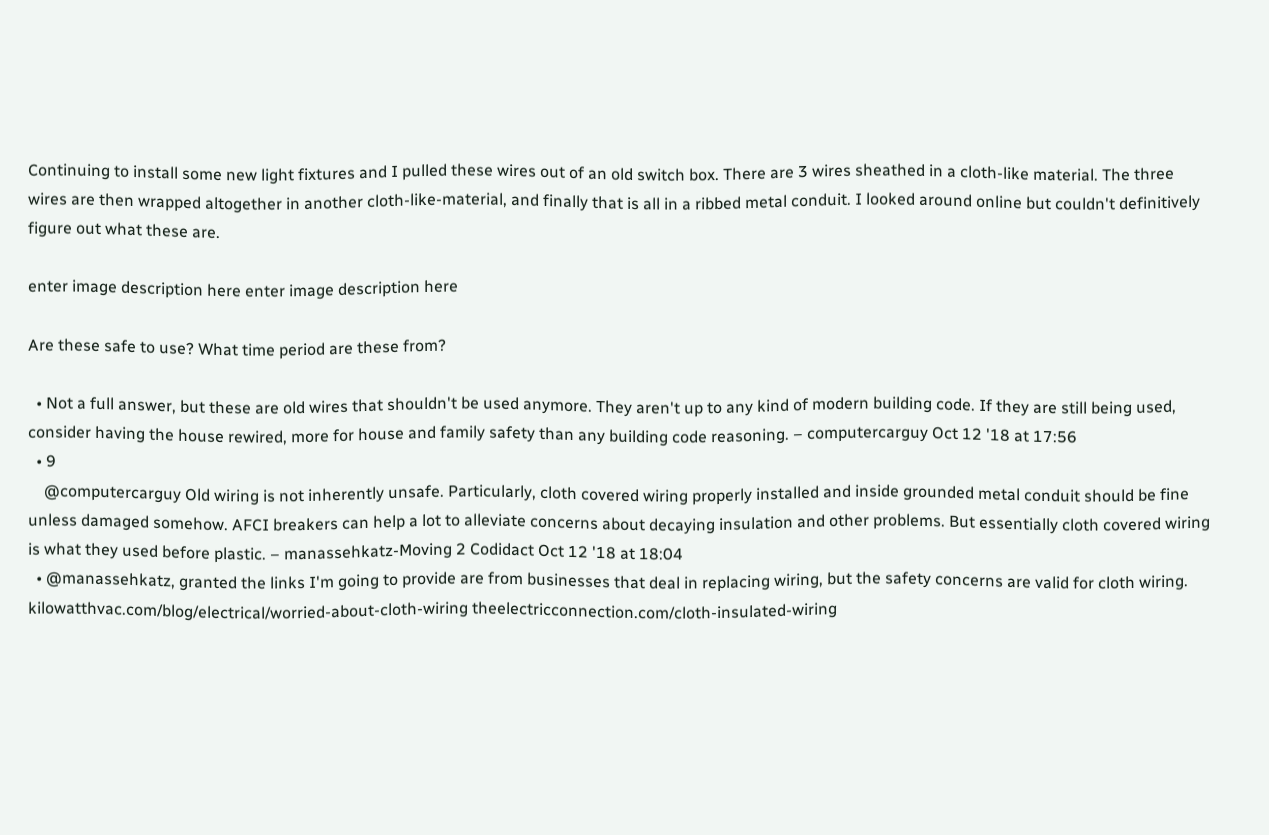Continuing to install some new light fixtures and I pulled these wires out of an old switch box. There are 3 wires sheathed in a cloth-like material. The three wires are then wrapped altogether in another cloth-like-material, and finally that is all in a ribbed metal conduit. I looked around online but couldn't definitively figure out what these are.

enter image description here enter image description here

Are these safe to use? What time period are these from?

  • Not a full answer, but these are old wires that shouldn't be used anymore. They aren't up to any kind of modern building code. If they are still being used, consider having the house rewired, more for house and family safety than any building code reasoning. – computercarguy Oct 12 '18 at 17:56
  • 9
    @computercarguy Old wiring is not inherently unsafe. Particularly, cloth covered wiring properly installed and inside grounded metal conduit should be fine unless damaged somehow. AFCI breakers can help a lot to alleviate concerns about decaying insulation and other problems. But essentially cloth covered wiring is what they used before plastic. – manassehkatz-Moving 2 Codidact Oct 12 '18 at 18:04
  • @manassehkatz, granted the links I'm going to provide are from businesses that deal in replacing wiring, but the safety concerns are valid for cloth wiring. kilowatthvac.com/blog/electrical/worried-about-cloth-wiring theelectricconnection.com/cloth-insulated-wiring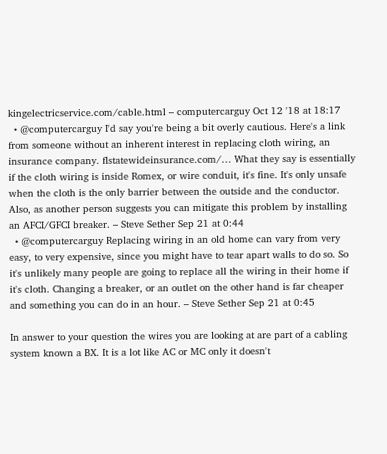kingelectricservice.com/cable.html – computercarguy Oct 12 '18 at 18:17
  • @computercarguy I'd say you're being a bit overly cautious. Here's a link from someone without an inherent interest in replacing cloth wiring, an insurance company. flstatewideinsurance.com/… What they say is essentially if the cloth wiring is inside Romex, or wire conduit, it's fine. It's only unsafe when the cloth is the only barrier between the outside and the conductor. Also, as another person suggests you can mitigate this problem by installing an AFCI/GFCI breaker. – Steve Sether Sep 21 at 0:44
  • @computercarguy Replacing wiring in an old home can vary from very easy, to very expensive, since you might have to tear apart walls to do so. So it's unlikely many people are going to replace all the wiring in their home if it's cloth. Changing a breaker, or an outlet on the other hand is far cheaper and something you can do in an hour. – Steve Sether Sep 21 at 0:45

In answer to your question the wires you are looking at are part of a cabling system known a BX. It is a lot like AC or MC only it doesn't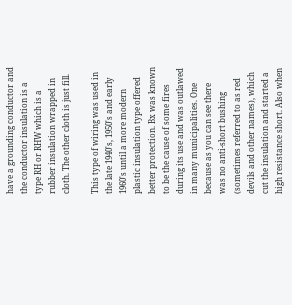have a grounding conductor and the conductor insulation is a type RH or RHW which is a rubber insulation wrapped in cloth. The other cloth is just fill.

This type of wiring was used in the late 1940's, 1950's and early 1960's until a more modern plastic insulation type offered better protection. Bx was known to be the cause of some fires during its use and was outlawed in many municipalities. One because as you can see there was no anti-short bushing (sometimes referred to as red devils and other names), which cut the insulation and started a high resistance short. Also when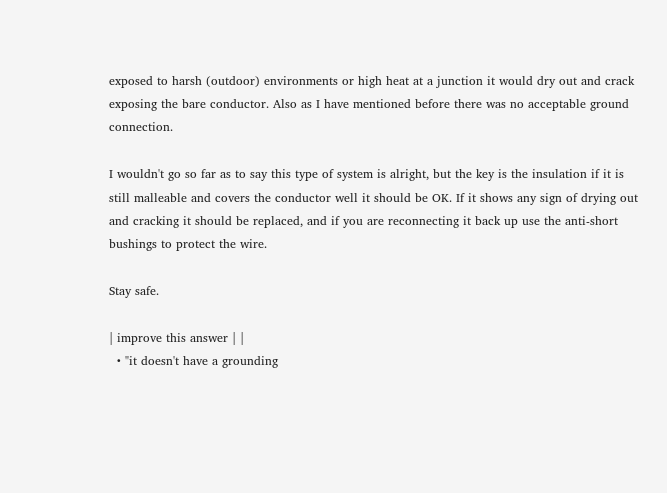exposed to harsh (outdoor) environments or high heat at a junction it would dry out and crack exposing the bare conductor. Also as I have mentioned before there was no acceptable ground connection.

I wouldn't go so far as to say this type of system is alright, but the key is the insulation if it is still malleable and covers the conductor well it should be OK. If it shows any sign of drying out and cracking it should be replaced, and if you are reconnecting it back up use the anti-short bushings to protect the wire.

Stay safe.

| improve this answer | |
  • "it doesn't have a grounding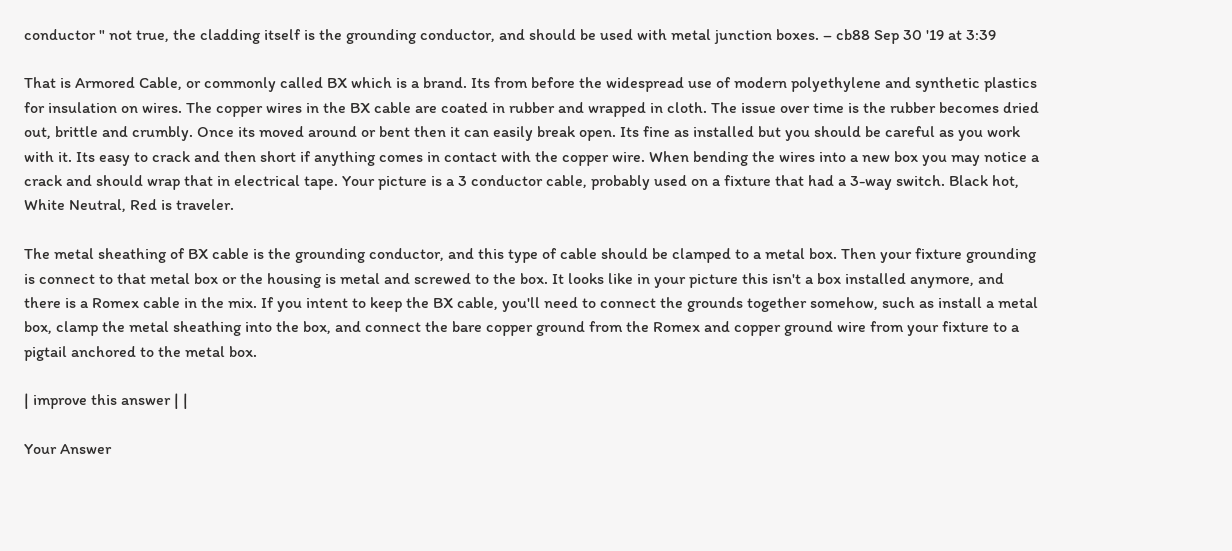conductor " not true, the cladding itself is the grounding conductor, and should be used with metal junction boxes. – cb88 Sep 30 '19 at 3:39

That is Armored Cable, or commonly called BX which is a brand. Its from before the widespread use of modern polyethylene and synthetic plastics for insulation on wires. The copper wires in the BX cable are coated in rubber and wrapped in cloth. The issue over time is the rubber becomes dried out, brittle and crumbly. Once its moved around or bent then it can easily break open. Its fine as installed but you should be careful as you work with it. Its easy to crack and then short if anything comes in contact with the copper wire. When bending the wires into a new box you may notice a crack and should wrap that in electrical tape. Your picture is a 3 conductor cable, probably used on a fixture that had a 3-way switch. Black hot, White Neutral, Red is traveler.

The metal sheathing of BX cable is the grounding conductor, and this type of cable should be clamped to a metal box. Then your fixture grounding is connect to that metal box or the housing is metal and screwed to the box. It looks like in your picture this isn't a box installed anymore, and there is a Romex cable in the mix. If you intent to keep the BX cable, you'll need to connect the grounds together somehow, such as install a metal box, clamp the metal sheathing into the box, and connect the bare copper ground from the Romex and copper ground wire from your fixture to a pigtail anchored to the metal box.

| improve this answer | |

Your Answer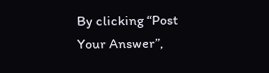By clicking “Post Your Answer”,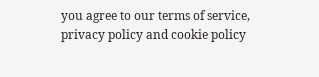you agree to our terms of service, privacy policy and cookie policy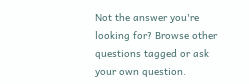Not the answer you're looking for? Browse other questions tagged or ask your own question.